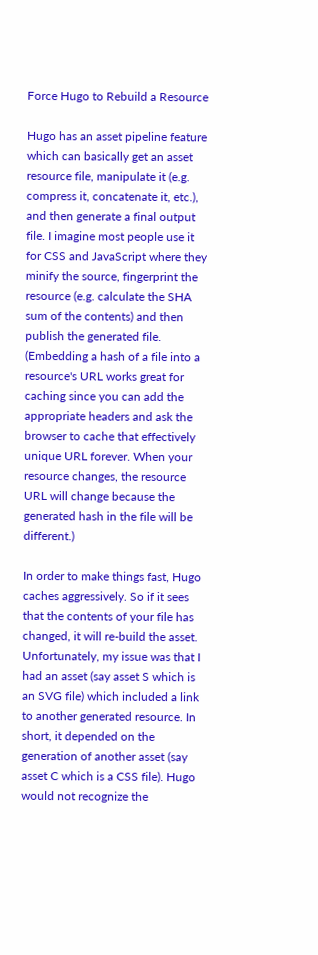Force Hugo to Rebuild a Resource

Hugo has an asset pipeline feature which can basically get an asset resource file, manipulate it (e.g. compress it, concatenate it, etc.), and then generate a final output file. I imagine most people use it for CSS and JavaScript where they minify the source, fingerprint the resource (e.g. calculate the SHA sum of the contents) and then publish the generated file. (Embedding a hash of a file into a resource's URL works great for caching since you can add the appropriate headers and ask the browser to cache that effectively unique URL forever. When your resource changes, the resource URL will change because the generated hash in the file will be different.)

In order to make things fast, Hugo caches aggressively. So if it sees that the contents of your file has changed, it will re-build the asset. Unfortunately, my issue was that I had an asset (say asset S which is an SVG file) which included a link to another generated resource. In short, it depended on the generation of another asset (say asset C which is a CSS file). Hugo would not recognize the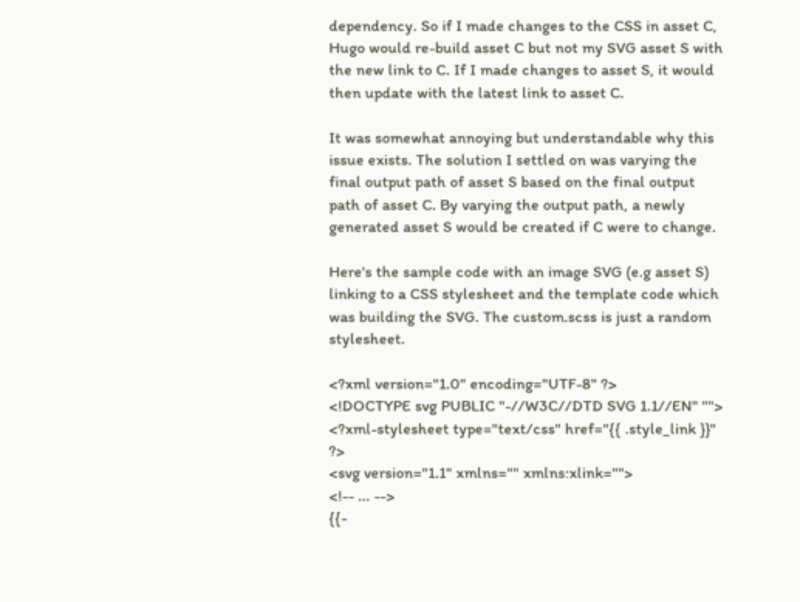dependency. So if I made changes to the CSS in asset C, Hugo would re-build asset C but not my SVG asset S with the new link to C. If I made changes to asset S, it would then update with the latest link to asset C.

It was somewhat annoying but understandable why this issue exists. The solution I settled on was varying the final output path of asset S based on the final output path of asset C. By varying the output path, a newly generated asset S would be created if C were to change.

Here's the sample code with an image SVG (e.g asset S) linking to a CSS stylesheet and the template code which was building the SVG. The custom.scss is just a random stylesheet.

<?xml version="1.0" encoding="UTF-8" ?>
<!DOCTYPE svg PUBLIC "-//W3C//DTD SVG 1.1//EN" "">
<?xml-stylesheet type="text/css" href="{{ .style_link }}" ?>
<svg version="1.1" xmlns="" xmlns:xlink="">
<!-- ... -->
{{-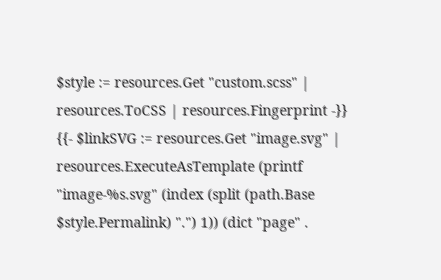$style := resources.Get "custom.scss" | resources.ToCSS | resources.Fingerprint -}}
{{- $linkSVG := resources.Get "image.svg" | resources.ExecuteAsTemplate (printf "image-%s.svg" (index (split (path.Base $style.Permalink) ".") 1)) (dict "page" .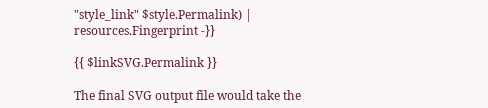"style_link" $style.Permalink) | resources.Fingerprint -}}

{{ $linkSVG.Permalink }}

The final SVG output file would take the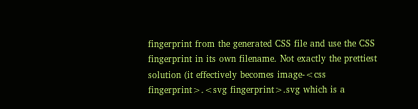fingerprint from the generated CSS file and use the CSS fingerprint in its own filename. Not exactly the prettiest solution (it effectively becomes image-<css fingerprint>.<svg fingerprint>.svg which is a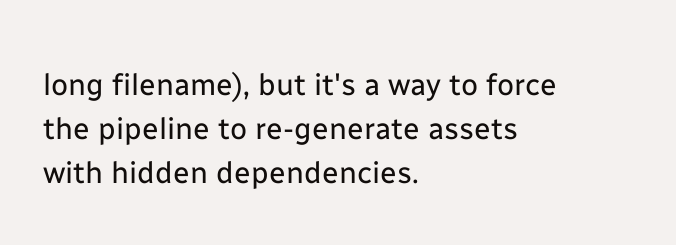long filename), but it's a way to force the pipeline to re-generate assets with hidden dependencies.